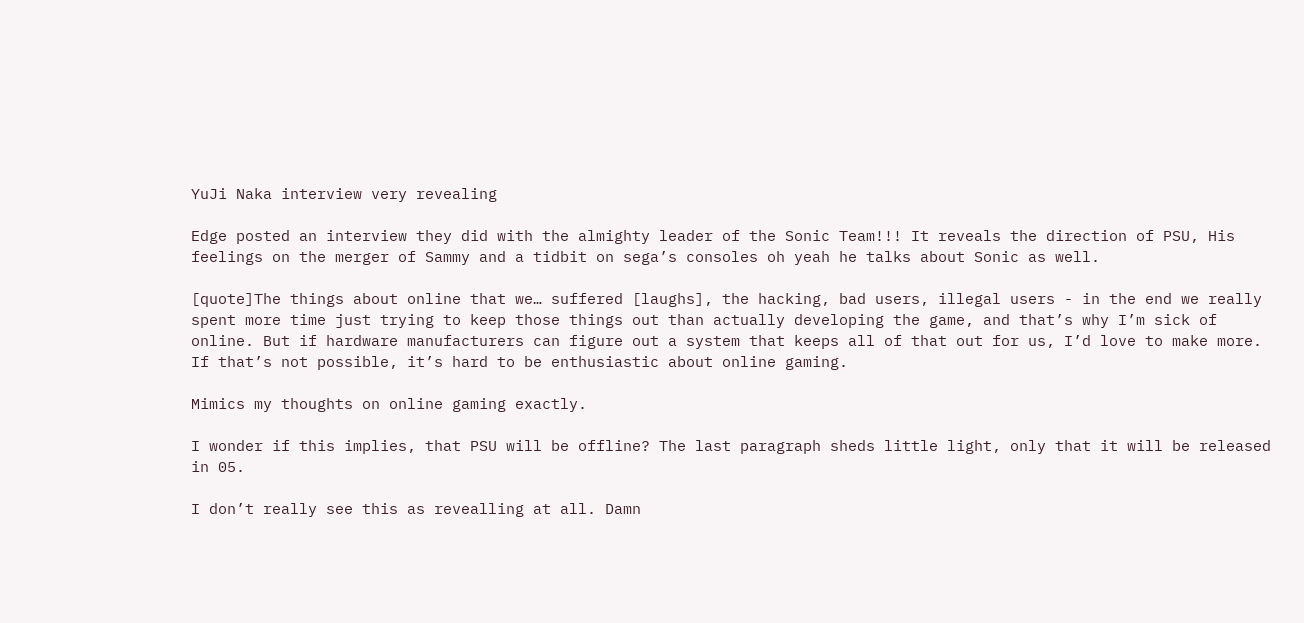YuJi Naka interview very revealing

Edge posted an interview they did with the almighty leader of the Sonic Team!!! It reveals the direction of PSU, His feelings on the merger of Sammy and a tidbit on sega’s consoles oh yeah he talks about Sonic as well.

[quote]The things about online that we… suffered [laughs], the hacking, bad users, illegal users - in the end we really spent more time just trying to keep those things out than actually developing the game, and that’s why I’m sick of online. But if hardware manufacturers can figure out a system that keeps all of that out for us, I’d love to make more. If that’s not possible, it’s hard to be enthusiastic about online gaming.

Mimics my thoughts on online gaming exactly.

I wonder if this implies, that PSU will be offline? The last paragraph sheds little light, only that it will be released in 05.

I don’t really see this as revealling at all. Damn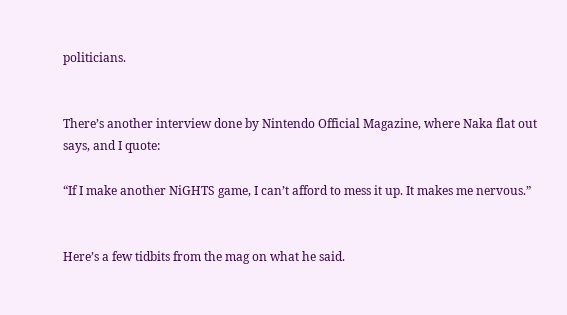politicians.


There’s another interview done by Nintendo Official Magazine, where Naka flat out says, and I quote:

“If I make another NiGHTS game, I can’t afford to mess it up. It makes me nervous.”


Here’s a few tidbits from the mag on what he said.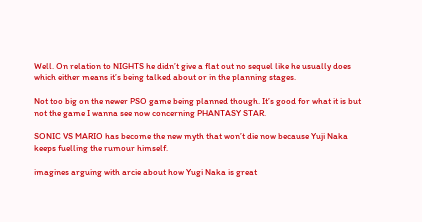Well. On relation to NIGHTS he didn’t give a flat out no sequel like he usually does which either means it’s being talked about or in the planning stages.

Not too big on the newer PSO game being planned though. It’s good for what it is but not the game I wanna see now concerning PHANTASY STAR.

SONIC VS MARIO has become the new myth that won’t die now because Yuji Naka keeps fuelling the rumour himself.

imagines arguing with arcie about how Yugi Naka is great